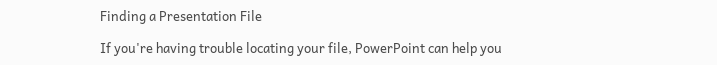Finding a Presentation File

If you're having trouble locating your file, PowerPoint can help you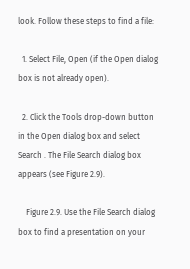look. Follow these steps to find a file:

  1. Select File, Open (if the Open dialog box is not already open).

  2. Click the Tools drop-down button in the Open dialog box and select Search . The File Search dialog box appears (see Figure 2.9).

    Figure 2.9. Use the File Search dialog box to find a presentation on your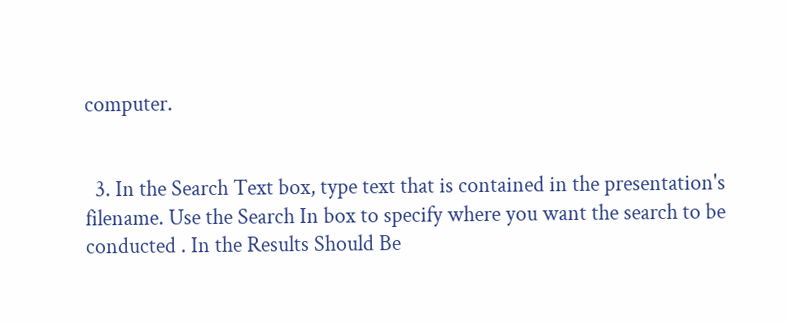computer.


  3. In the Search Text box, type text that is contained in the presentation's filename. Use the Search In box to specify where you want the search to be conducted . In the Results Should Be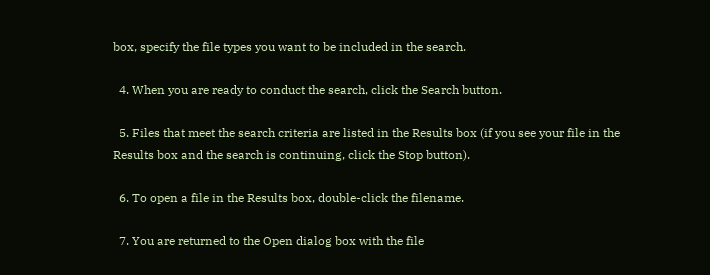box, specify the file types you want to be included in the search.

  4. When you are ready to conduct the search, click the Search button.

  5. Files that meet the search criteria are listed in the Results box (if you see your file in the Results box and the search is continuing, click the Stop button).

  6. To open a file in the Results box, double-click the filename.

  7. You are returned to the Open dialog box with the file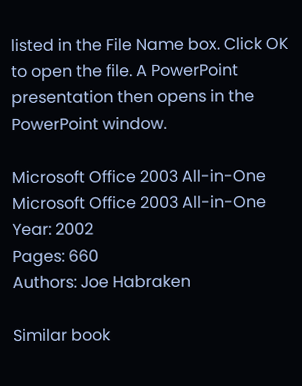listed in the File Name box. Click OK to open the file. A PowerPoint presentation then opens in the PowerPoint window.

Microsoft Office 2003 All-in-One
Microsoft Office 2003 All-in-One
Year: 2002
Pages: 660
Authors: Joe Habraken

Similar book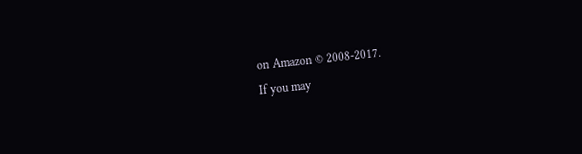on Amazon © 2008-2017.
If you may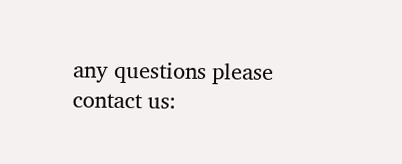any questions please contact us: